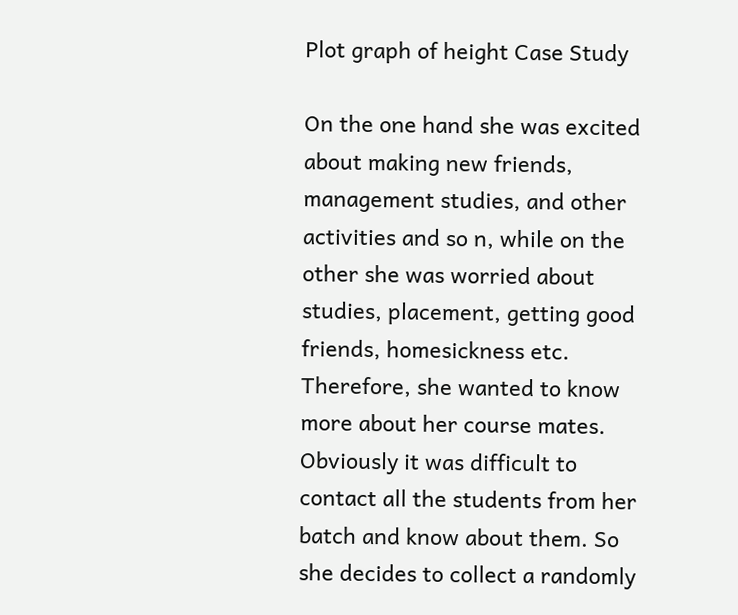Plot graph of height Case Study

On the one hand she was excited about making new friends, management studies, and other activities and so n, while on the other she was worried about studies, placement, getting good friends, homesickness etc. Therefore, she wanted to know more about her course mates. Obviously it was difficult to contact all the students from her batch and know about them. So she decides to collect a randomly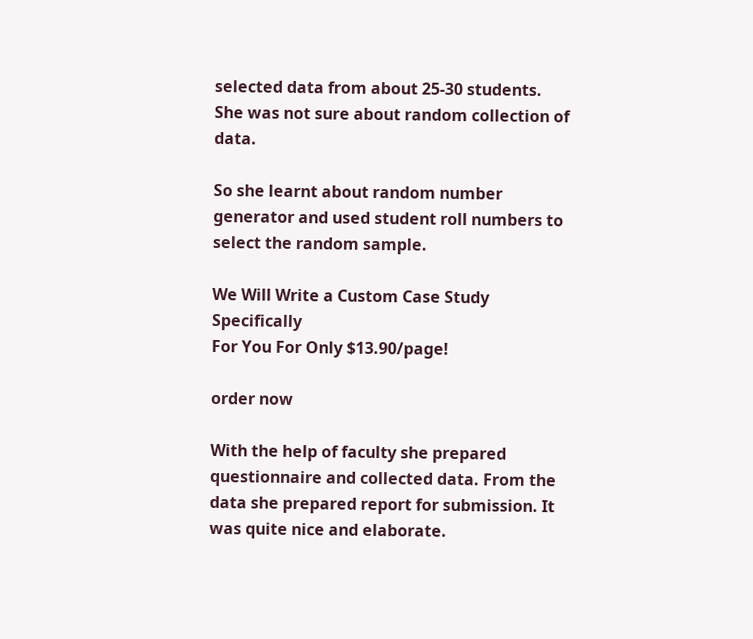selected data from about 25-30 students. She was not sure about random collection of data.

So she learnt about random number generator and used student roll numbers to select the random sample.

We Will Write a Custom Case Study Specifically
For You For Only $13.90/page!

order now

With the help of faculty she prepared questionnaire and collected data. From the data she prepared report for submission. It was quite nice and elaborate.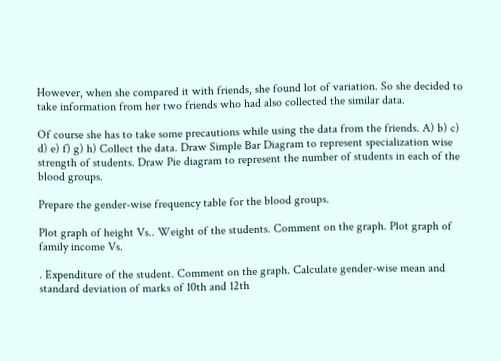However, when she compared it with friends, she found lot of variation. So she decided to take information from her two friends who had also collected the similar data.

Of course she has to take some precautions while using the data from the friends. A) b) c) d) e) f) g) h) Collect the data. Draw Simple Bar Diagram to represent specialization wise strength of students. Draw Pie diagram to represent the number of students in each of the blood groups.

Prepare the gender-wise frequency table for the blood groups.

Plot graph of height Vs.. Weight of the students. Comment on the graph. Plot graph of family income Vs.

. Expenditure of the student. Comment on the graph. Calculate gender-wise mean and standard deviation of marks of 10th and 12th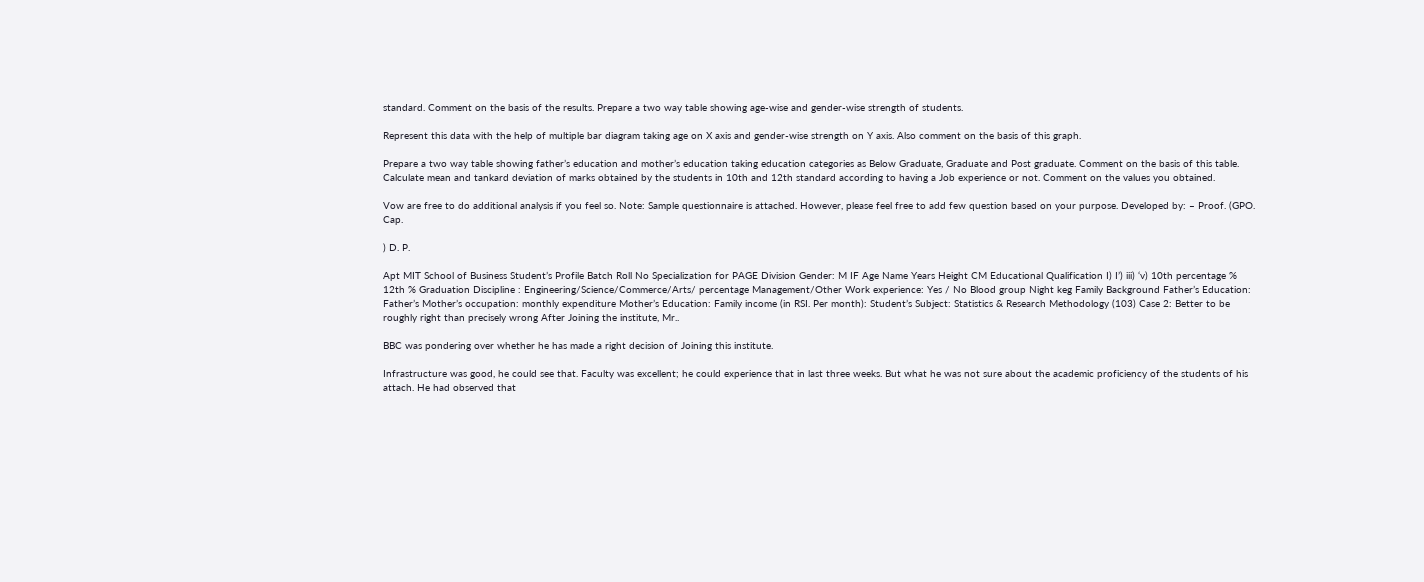standard. Comment on the basis of the results. Prepare a two way table showing age-wise and gender-wise strength of students.

Represent this data with the help of multiple bar diagram taking age on X axis and gender-wise strength on Y axis. Also comment on the basis of this graph.

Prepare a two way table showing father’s education and mother’s education taking education categories as Below Graduate, Graduate and Post graduate. Comment on the basis of this table. Calculate mean and tankard deviation of marks obtained by the students in 10th and 12th standard according to having a Job experience or not. Comment on the values you obtained.

Vow are free to do additional analysis if you feel so. Note: Sample questionnaire is attached. However, please feel free to add few question based on your purpose. Developed by: – Proof. (GPO. Cap.

) D. P.

Apt MIT School of Business Student’s Profile Batch Roll No Specialization for PAGE Division Gender: M IF Age Name Years Height CM Educational Qualification I) I’) iii) ‘v) 10th percentage % 12th % Graduation Discipline : Engineering/Science/Commerce/Arts/ percentage Management/Other Work experience: Yes / No Blood group Night keg Family Background Father’s Education: Father’s Mother’s occupation: monthly expenditure Mother’s Education: Family income (in RSI. Per month): Student’s Subject: Statistics & Research Methodology (103) Case 2: Better to be roughly right than precisely wrong After Joining the institute, Mr..

BBC was pondering over whether he has made a right decision of Joining this institute.

Infrastructure was good, he could see that. Faculty was excellent; he could experience that in last three weeks. But what he was not sure about the academic proficiency of the students of his attach. He had observed that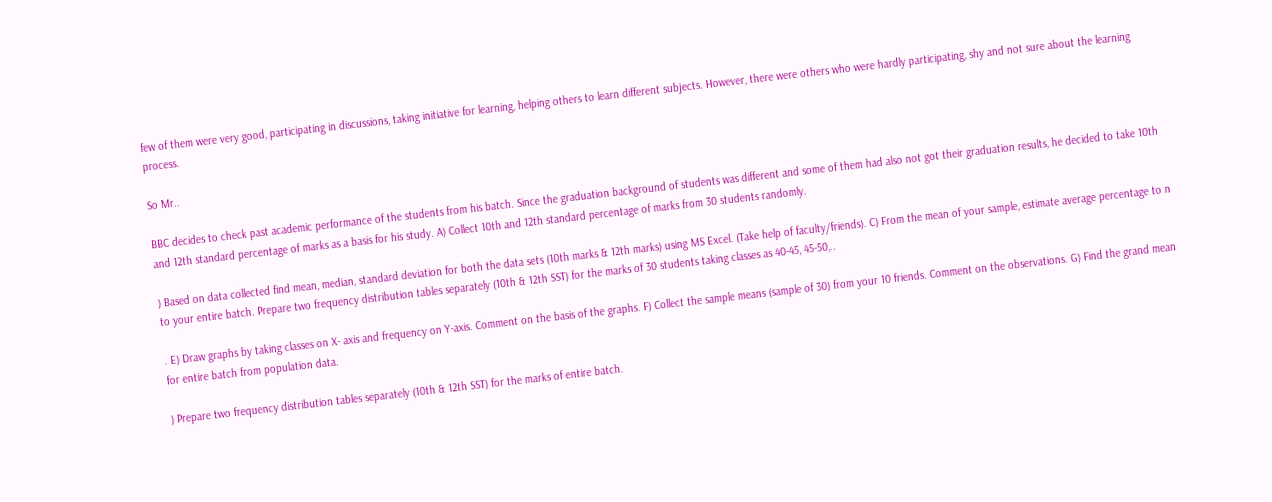few of them were very good, participating in discussions, taking initiative for learning, helping others to learn different subjects. However, there were others who were hardly participating, shy and not sure about the learning process.

So Mr..

BBC decides to check past academic performance of the students from his batch. Since the graduation background of students was different and some of them had also not got their graduation results, he decided to take 10th and 12th standard percentage of marks as a basis for his study. A) Collect 10th and 12th standard percentage of marks from 30 students randomly.

) Based on data collected find mean, median, standard deviation for both the data sets (10th marks & 12th marks) using MS Excel. (Take help of faculty/friends). C) From the mean of your sample, estimate average percentage to n to your entire batch. Prepare two frequency distribution tables separately (10th & 12th SST) for the marks of 30 students taking classes as 40-45, 45-50,..

. E) Draw graphs by taking classes on X- axis and frequency on Y-axis. Comment on the basis of the graphs. F) Collect the sample means (sample of 30) from your 10 friends. Comment on the observations. G) Find the grand mean for entire batch from population data.

) Prepare two frequency distribution tables separately (10th & 12th SST) for the marks of entire batch.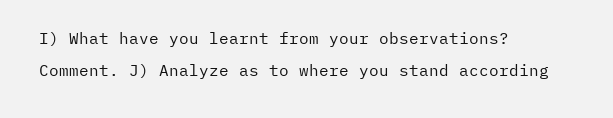I) What have you learnt from your observations? Comment. J) Analyze as to where you stand according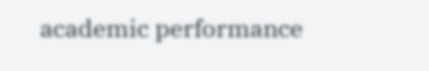academic performance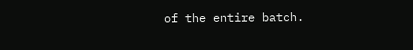of the entire batch.